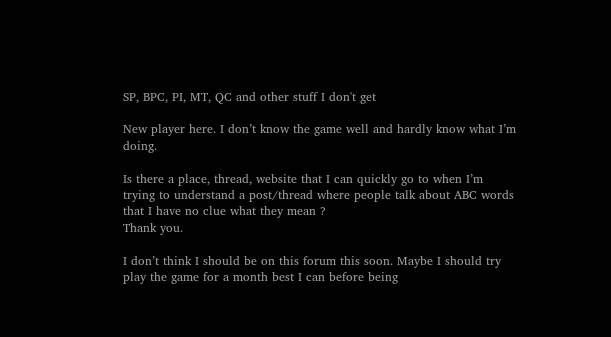SP, BPC, PI, MT, QC and other stuff I don't get

New player here. I don’t know the game well and hardly know what I’m doing.

Is there a place, thread, website that I can quickly go to when I’m trying to understand a post/thread where people talk about ABC words that I have no clue what they mean ?
Thank you.

I don’t think I should be on this forum this soon. Maybe I should try play the game for a month best I can before being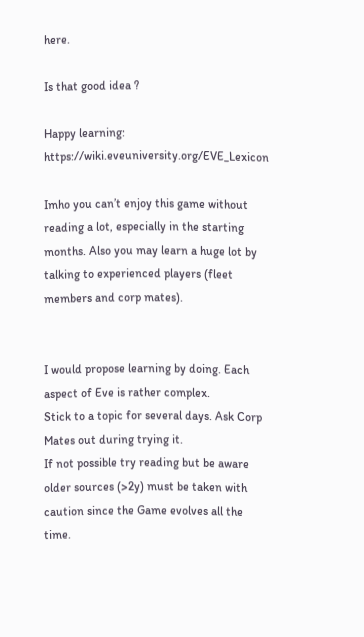here.

Is that good idea ?

Happy learning: https://wiki.eveuniversity.org/EVE_Lexicon

Imho you can’t enjoy this game without reading a lot, especially in the starting months. Also you may learn a huge lot by talking to experienced players (fleet members and corp mates).


I would propose learning by doing. Each aspect of Eve is rather complex.
Stick to a topic for several days. Ask Corp Mates out during trying it.
If not possible try reading but be aware older sources (>2y) must be taken with caution since the Game evolves all the time.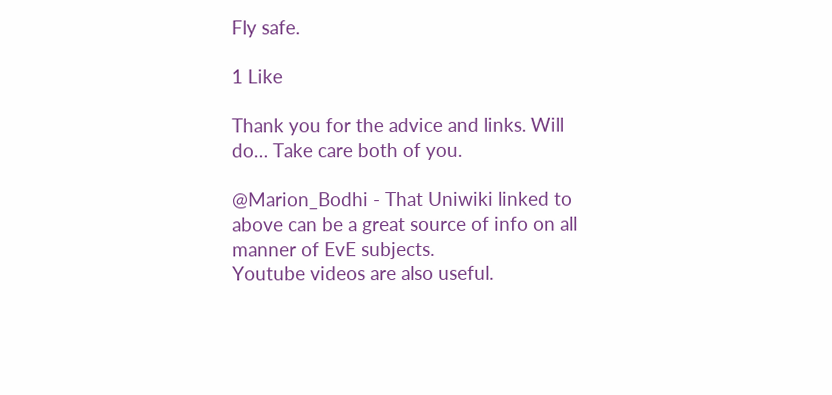Fly safe.

1 Like

Thank you for the advice and links. Will do… Take care both of you.

@Marion_Bodhi - That Uniwiki linked to above can be a great source of info on all manner of EvE subjects.
Youtube videos are also useful.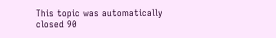This topic was automatically closed 90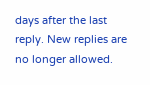days after the last reply. New replies are no longer allowed.